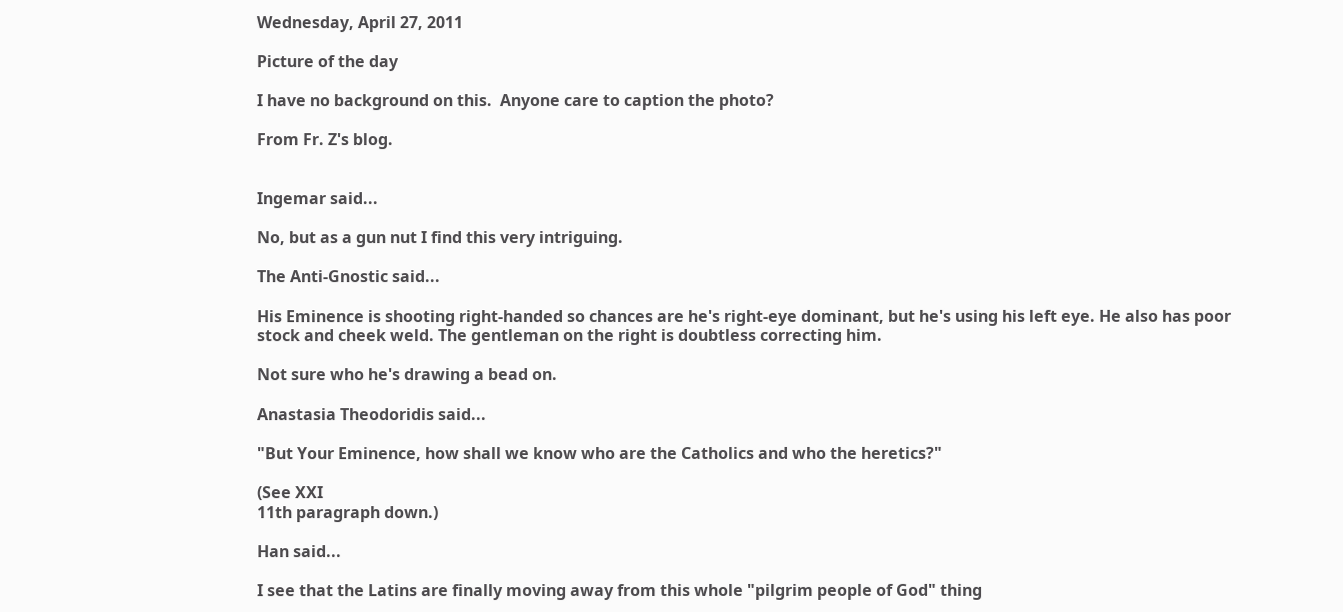Wednesday, April 27, 2011

Picture of the day

I have no background on this.  Anyone care to caption the photo?

From Fr. Z's blog.


Ingemar said...

No, but as a gun nut I find this very intriguing.

The Anti-Gnostic said...

His Eminence is shooting right-handed so chances are he's right-eye dominant, but he's using his left eye. He also has poor stock and cheek weld. The gentleman on the right is doubtless correcting him.

Not sure who he's drawing a bead on.

Anastasia Theodoridis said...

"But Your Eminence, how shall we know who are the Catholics and who the heretics?"

(See XXI
11th paragraph down.)

Han said...

I see that the Latins are finally moving away from this whole "pilgrim people of God" thing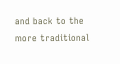and back to the more traditional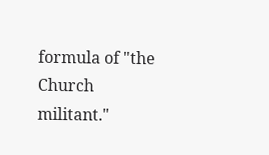formula of "the Church militant."